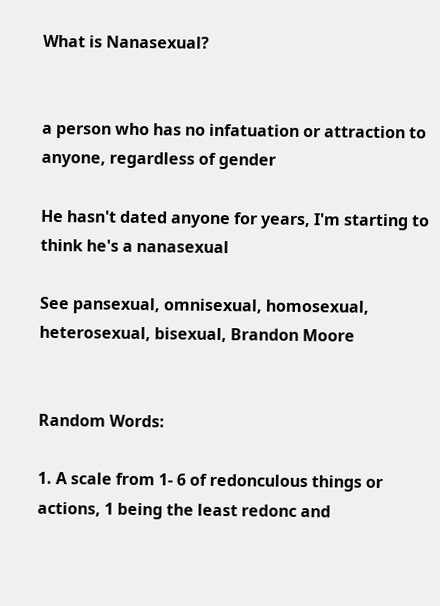What is Nanasexual?


a person who has no infatuation or attraction to anyone, regardless of gender

He hasn't dated anyone for years, I'm starting to think he's a nanasexual

See pansexual, omnisexual, homosexual, heterosexual, bisexual, Brandon Moore


Random Words:

1. A scale from 1- 6 of redonculous things or actions, 1 being the least redonc and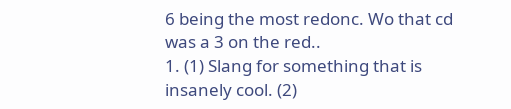6 being the most redonc. Wo that cd was a 3 on the red..
1. (1) Slang for something that is insanely cool. (2)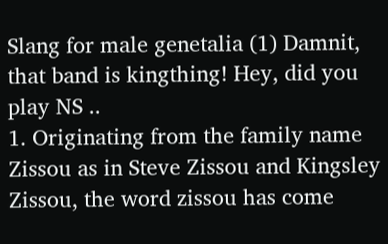Slang for male genetalia (1) Damnit, that band is kingthing! Hey, did you play NS ..
1. Originating from the family name Zissou as in Steve Zissou and Kingsley Zissou, the word zissou has come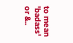to mean 'badass' or &..